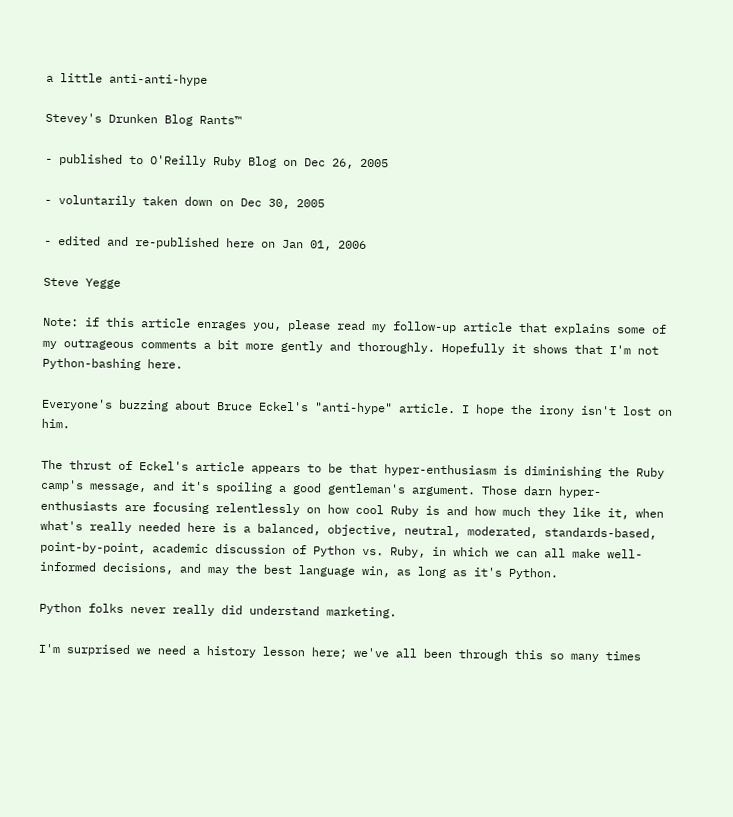a little anti-anti-hype

Stevey's Drunken Blog Rants™

- published to O'Reilly Ruby Blog on Dec 26, 2005

- voluntarily taken down on Dec 30, 2005

- edited and re-published here on Jan 01, 2006

Steve Yegge

Note: if this article enrages you, please read my follow-up article that explains some of my outrageous comments a bit more gently and thoroughly. Hopefully it shows that I'm not Python-bashing here.

Everyone's buzzing about Bruce Eckel's "anti-hype" article. I hope the irony isn't lost on him.

The thrust of Eckel's article appears to be that hyper-enthusiasm is diminishing the Ruby camp's message, and it's spoiling a good gentleman's argument. Those darn hyper-enthusiasts are focusing relentlessly on how cool Ruby is and how much they like it, when what's really needed here is a balanced, objective, neutral, moderated, standards-based, point-by-point, academic discussion of Python vs. Ruby, in which we can all make well-informed decisions, and may the best language win, as long as it's Python.

Python folks never really did understand marketing.

I'm surprised we need a history lesson here; we've all been through this so many times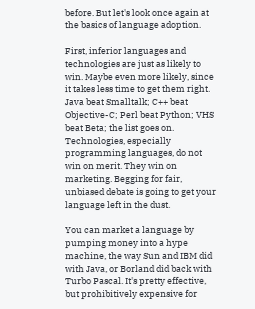before. But let's look once again at the basics of language adoption.

First, inferior languages and technologies are just as likely to win. Maybe even more likely, since it takes less time to get them right. Java beat Smalltalk; C++ beat Objective-C; Perl beat Python; VHS beat Beta; the list goes on. Technologies, especially programming languages, do not win on merit. They win on marketing. Begging for fair, unbiased debate is going to get your language left in the dust.

You can market a language by pumping money into a hype machine, the way Sun and IBM did with Java, or Borland did back with Turbo Pascal. It's pretty effective, but prohibitively expensive for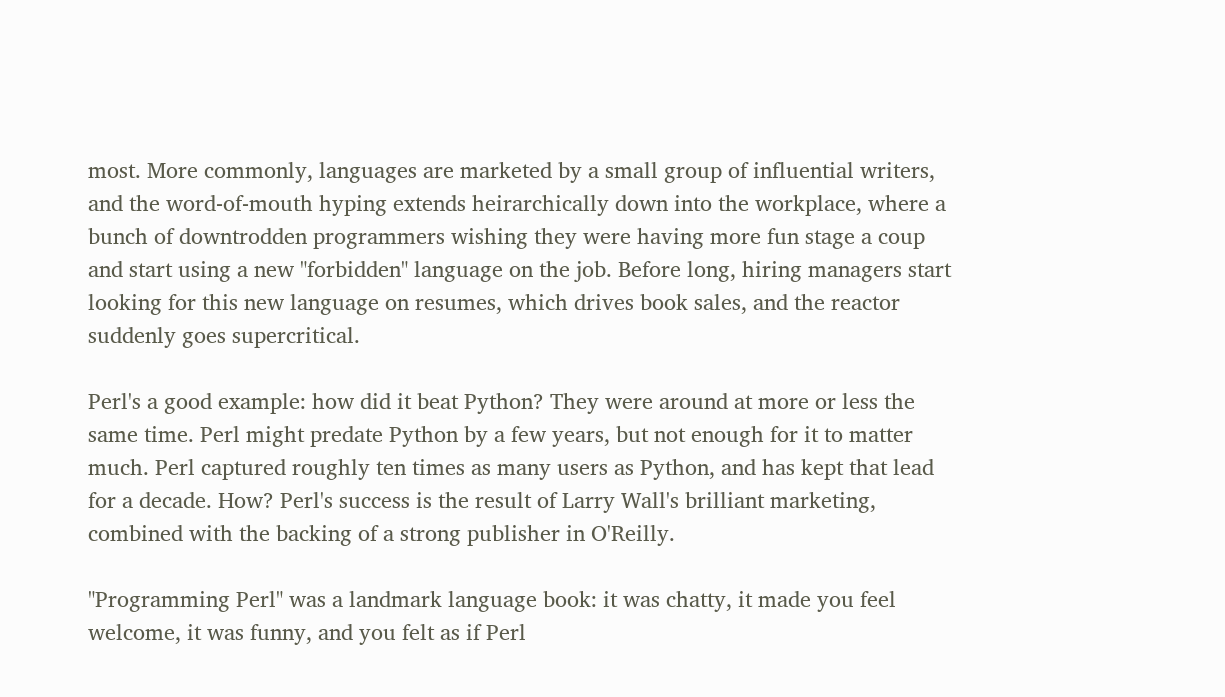most. More commonly, languages are marketed by a small group of influential writers, and the word-of-mouth hyping extends heirarchically down into the workplace, where a bunch of downtrodden programmers wishing they were having more fun stage a coup and start using a new "forbidden" language on the job. Before long, hiring managers start looking for this new language on resumes, which drives book sales, and the reactor suddenly goes supercritical.

Perl's a good example: how did it beat Python? They were around at more or less the same time. Perl might predate Python by a few years, but not enough for it to matter much. Perl captured roughly ten times as many users as Python, and has kept that lead for a decade. How? Perl's success is the result of Larry Wall's brilliant marketing, combined with the backing of a strong publisher in O'Reilly.

"Programming Perl" was a landmark language book: it was chatty, it made you feel welcome, it was funny, and you felt as if Perl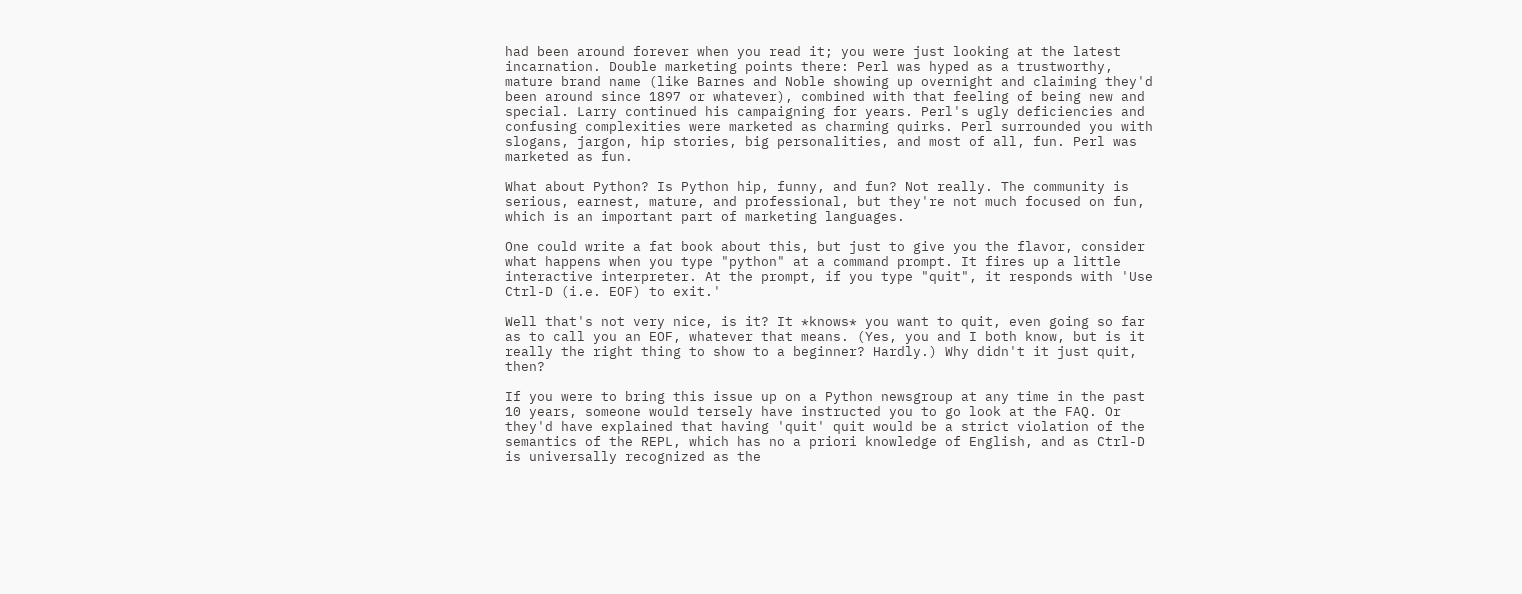had been around forever when you read it; you were just looking at the latest incarnation. Double marketing points there: Perl was hyped as a trustworthy, mature brand name (like Barnes and Noble showing up overnight and claiming they'd been around since 1897 or whatever), combined with that feeling of being new and special. Larry continued his campaigning for years. Perl's ugly deficiencies and confusing complexities were marketed as charming quirks. Perl surrounded you with slogans, jargon, hip stories, big personalities, and most of all, fun. Perl was marketed as fun.

What about Python? Is Python hip, funny, and fun? Not really. The community is serious, earnest, mature, and professional, but they're not much focused on fun, which is an important part of marketing languages.

One could write a fat book about this, but just to give you the flavor, consider what happens when you type "python" at a command prompt. It fires up a little interactive interpreter. At the prompt, if you type "quit", it responds with 'Use Ctrl-D (i.e. EOF) to exit.'

Well that's not very nice, is it? It *knows* you want to quit, even going so far as to call you an EOF, whatever that means. (Yes, you and I both know, but is it really the right thing to show to a beginner? Hardly.) Why didn't it just quit, then?

If you were to bring this issue up on a Python newsgroup at any time in the past 10 years, someone would tersely have instructed you to go look at the FAQ. Or they'd have explained that having 'quit' quit would be a strict violation of the semantics of the REPL, which has no a priori knowledge of English, and as Ctrl-D is universally recognized as the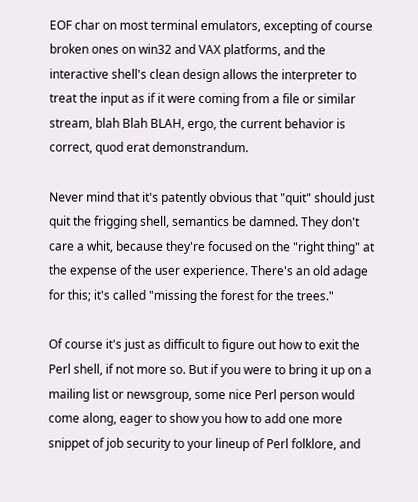EOF char on most terminal emulators, excepting of course broken ones on win32 and VAX platforms, and the interactive shell's clean design allows the interpreter to treat the input as if it were coming from a file or similar stream, blah Blah BLAH, ergo, the current behavior is correct, quod erat demonstrandum.

Never mind that it's patently obvious that "quit" should just quit the frigging shell, semantics be damned. They don't care a whit, because they're focused on the "right thing" at the expense of the user experience. There's an old adage for this; it's called "missing the forest for the trees."

Of course it's just as difficult to figure out how to exit the Perl shell, if not more so. But if you were to bring it up on a mailing list or newsgroup, some nice Perl person would come along, eager to show you how to add one more snippet of job security to your lineup of Perl folklore, and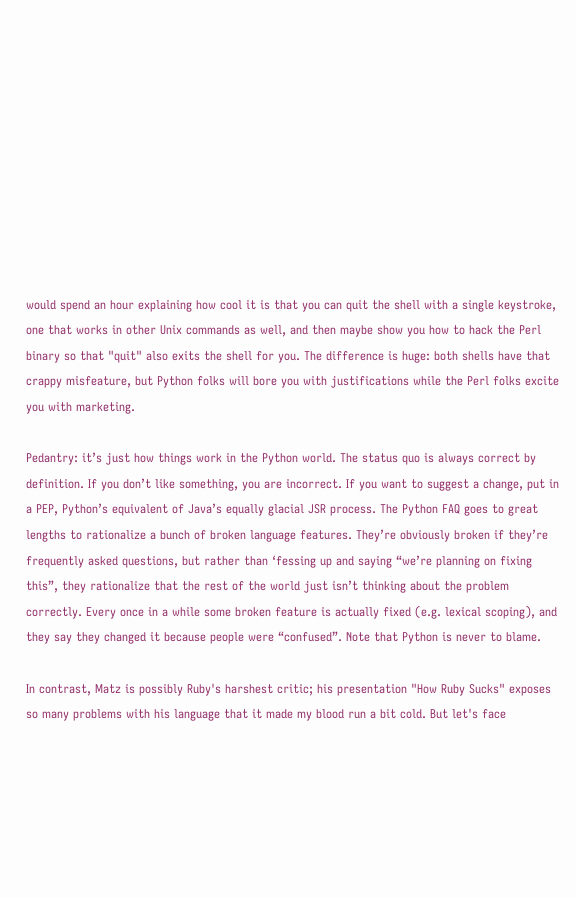would spend an hour explaining how cool it is that you can quit the shell with a single keystroke, one that works in other Unix commands as well, and then maybe show you how to hack the Perl binary so that "quit" also exits the shell for you. The difference is huge: both shells have that crappy misfeature, but Python folks will bore you with justifications while the Perl folks excite you with marketing.

Pedantry: it’s just how things work in the Python world. The status quo is always correct by definition. If you don’t like something, you are incorrect. If you want to suggest a change, put in a PEP, Python’s equivalent of Java’s equally glacial JSR process. The Python FAQ goes to great lengths to rationalize a bunch of broken language features. They’re obviously broken if they’re frequently asked questions, but rather than ‘fessing up and saying “we’re planning on fixing this”, they rationalize that the rest of the world just isn’t thinking about the problem correctly. Every once in a while some broken feature is actually fixed (e.g. lexical scoping), and they say they changed it because people were “confused”. Note that Python is never to blame.

In contrast, Matz is possibly Ruby's harshest critic; his presentation "How Ruby Sucks" exposes so many problems with his language that it made my blood run a bit cold. But let's face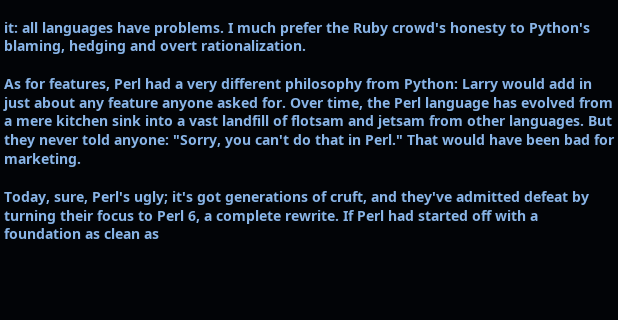it: all languages have problems. I much prefer the Ruby crowd's honesty to Python's blaming, hedging and overt rationalization.

As for features, Perl had a very different philosophy from Python: Larry would add in just about any feature anyone asked for. Over time, the Perl language has evolved from a mere kitchen sink into a vast landfill of flotsam and jetsam from other languages. But they never told anyone: "Sorry, you can't do that in Perl." That would have been bad for marketing.

Today, sure, Perl's ugly; it's got generations of cruft, and they've admitted defeat by turning their focus to Perl 6, a complete rewrite. If Perl had started off with a foundation as clean as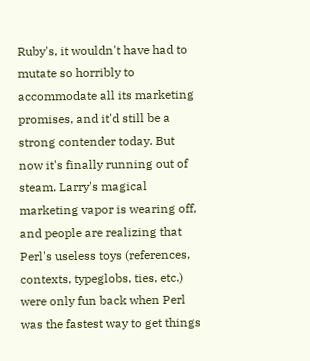Ruby's, it wouldn't have had to mutate so horribly to accommodate all its marketing promises, and it'd still be a strong contender today. But now it's finally running out of steam. Larry's magical marketing vapor is wearing off, and people are realizing that Perl's useless toys (references, contexts, typeglobs, ties, etc.) were only fun back when Perl was the fastest way to get things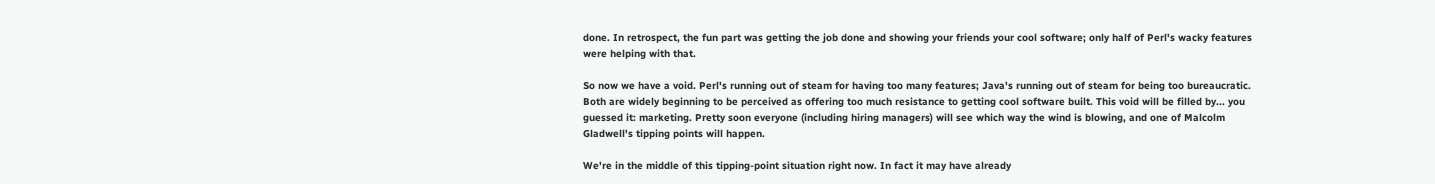done. In retrospect, the fun part was getting the job done and showing your friends your cool software; only half of Perl's wacky features were helping with that.

So now we have a void. Perl's running out of steam for having too many features; Java's running out of steam for being too bureaucratic. Both are widely beginning to be perceived as offering too much resistance to getting cool software built. This void will be filled by... you guessed it: marketing. Pretty soon everyone (including hiring managers) will see which way the wind is blowing, and one of Malcolm Gladwell's tipping points will happen.

We're in the middle of this tipping-point situation right now. In fact it may have already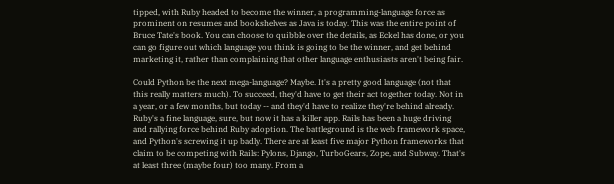tipped, with Ruby headed to become the winner, a programming-language force as prominent on resumes and bookshelves as Java is today. This was the entire point of Bruce Tate's book. You can choose to quibble over the details, as Eckel has done, or you can go figure out which language you think is going to be the winner, and get behind marketing it, rather than complaining that other language enthusiasts aren't being fair.

Could Python be the next mega-language? Maybe. It's a pretty good language (not that this really matters much). To succeed, they'd have to get their act together today. Not in a year, or a few months, but today -- and they'd have to realize they're behind already. Ruby's a fine language, sure, but now it has a killer app. Rails has been a huge driving and rallying force behind Ruby adoption. The battleground is the web framework space, and Python's screwing it up badly. There are at least five major Python frameworks that claim to be competing with Rails: Pylons, Django, TurboGears, Zope, and Subway. That's at least three (maybe four) too many. From a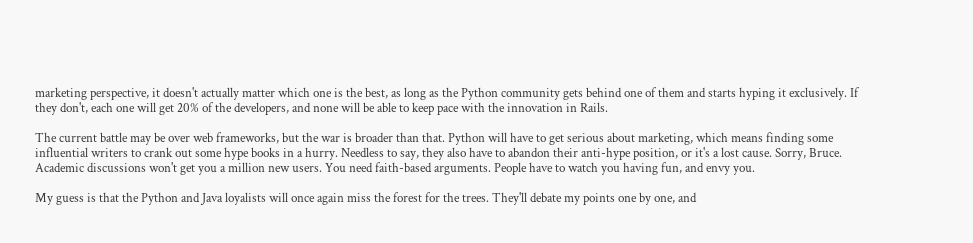marketing perspective, it doesn't actually matter which one is the best, as long as the Python community gets behind one of them and starts hyping it exclusively. If they don't, each one will get 20% of the developers, and none will be able to keep pace with the innovation in Rails.

The current battle may be over web frameworks, but the war is broader than that. Python will have to get serious about marketing, which means finding some influential writers to crank out some hype books in a hurry. Needless to say, they also have to abandon their anti-hype position, or it's a lost cause. Sorry, Bruce. Academic discussions won't get you a million new users. You need faith-based arguments. People have to watch you having fun, and envy you.

My guess is that the Python and Java loyalists will once again miss the forest for the trees. They'll debate my points one by one, and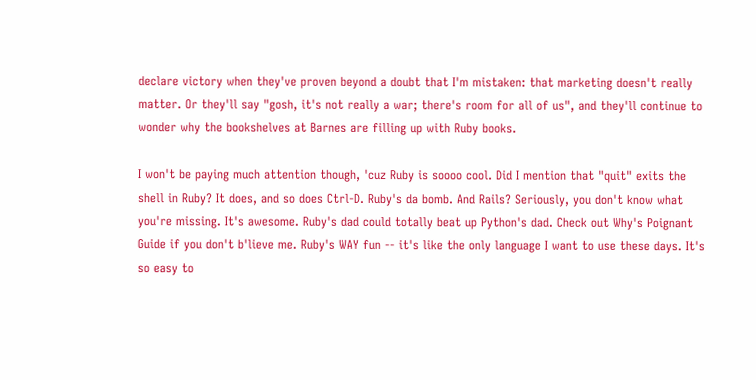declare victory when they've proven beyond a doubt that I'm mistaken: that marketing doesn't really matter. Or they'll say "gosh, it's not really a war; there's room for all of us", and they'll continue to wonder why the bookshelves at Barnes are filling up with Ruby books.

I won't be paying much attention though, 'cuz Ruby is soooo cool. Did I mention that "quit" exits the shell in Ruby? It does, and so does Ctrl-D. Ruby's da bomb. And Rails? Seriously, you don't know what you're missing. It's awesome. Ruby's dad could totally beat up Python's dad. Check out Why's Poignant Guide if you don't b'lieve me. Ruby's WAY fun -- it's like the only language I want to use these days. It's so easy to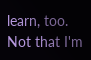learn, too. Not that I'm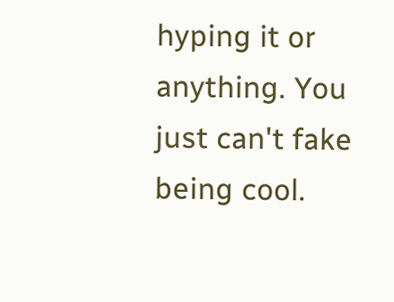hyping it or anything. You just can't fake being cool.